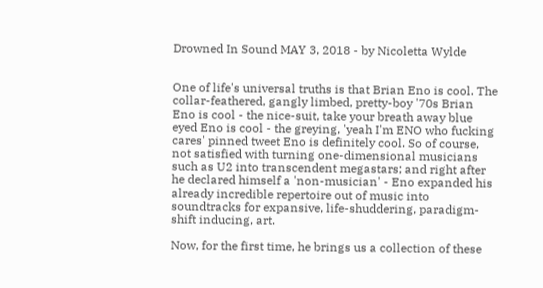Drowned In Sound MAY 3, 2018 - by Nicoletta Wylde


One of life's universal truths is that Brian Eno is cool. The collar-feathered, gangly limbed, pretty-boy '70s Brian Eno is cool - the nice-suit, take your breath away blue eyed Eno is cool - the greying, 'yeah I'm ENO who fucking cares' pinned tweet Eno is definitely cool. So of course, not satisfied with turning one-dimensional musicians such as U2 into transcendent megastars; and right after he declared himself a 'non-musician' - Eno expanded his already incredible repertoire out of music into soundtracks for expansive, life-shuddering, paradigm-shift inducing, art.

Now, for the first time, he brings us a collection of these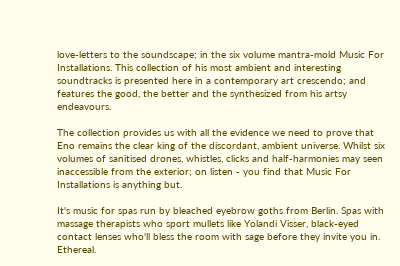love-letters to the soundscape; in the six volume mantra-mold Music For Installations. This collection of his most ambient and interesting soundtracks is presented here in a contemporary art crescendo; and features the good, the better and the synthesized from his artsy endeavours.

The collection provides us with all the evidence we need to prove that Eno remains the clear king of the discordant, ambient universe. Whilst six volumes of sanitised drones, whistles, clicks and half-harmonies may seen inaccessible from the exterior; on listen - you find that Music For Installations is anything but.

It's music for spas run by bleached eyebrow goths from Berlin. Spas with massage therapists who sport mullets like Yolandi Visser, black-eyed contact lenses who'll bless the room with sage before they invite you in. Ethereal.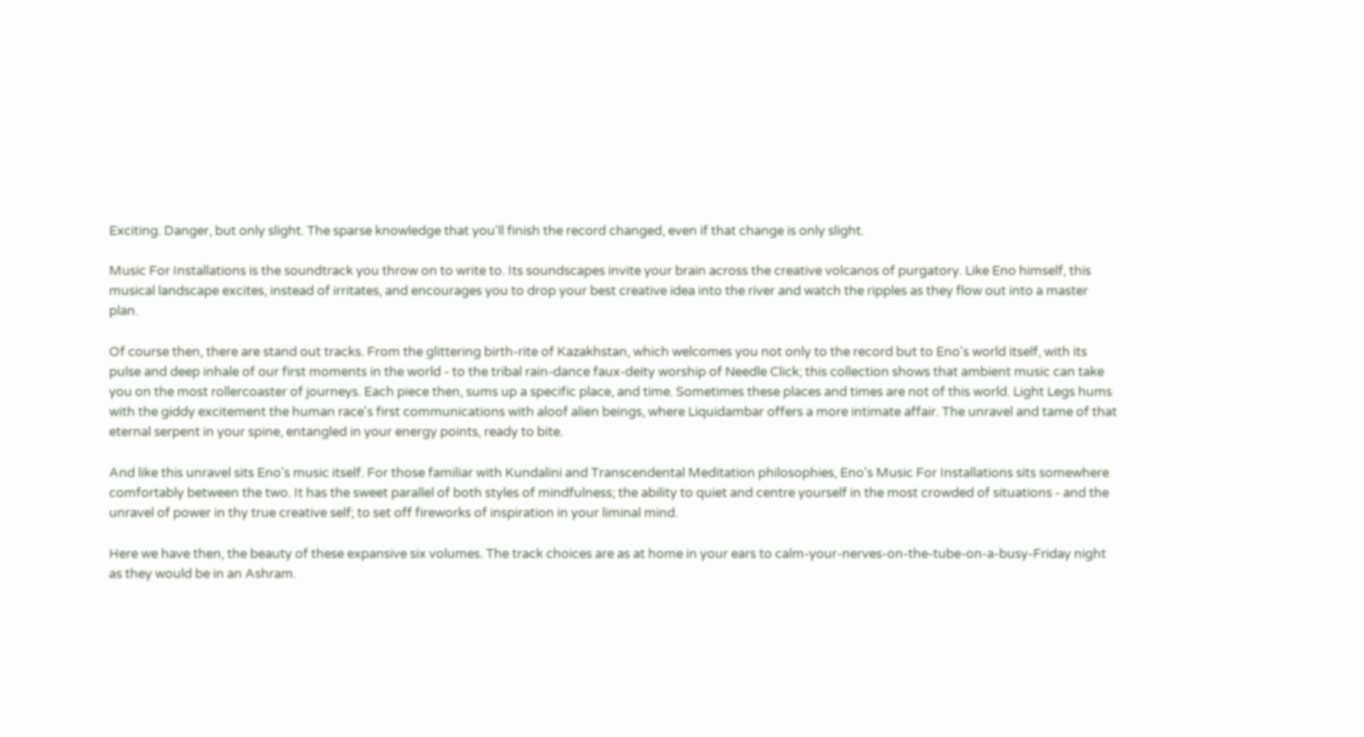Exciting. Danger, but only slight. The sparse knowledge that you'll finish the record changed, even if that change is only slight.

Music For Installations is the soundtrack you throw on to write to. Its soundscapes invite your brain across the creative volcanos of purgatory. Like Eno himself, this musical landscape excites, instead of irritates, and encourages you to drop your best creative idea into the river and watch the ripples as they flow out into a master plan.

Of course then, there are stand out tracks. From the glittering birth-rite of Kazakhstan, which welcomes you not only to the record but to Eno's world itself, with its pulse and deep inhale of our first moments in the world - to the tribal rain-dance faux-deity worship of Needle Click; this collection shows that ambient music can take you on the most rollercoaster of journeys. Each piece then, sums up a specific place, and time. Sometimes these places and times are not of this world. Light Legs hums with the giddy excitement the human race's first communications with aloof alien beings, where Liquidambar offers a more intimate affair. The unravel and tame of that eternal serpent in your spine, entangled in your energy points, ready to bite.

And like this unravel sits Eno's music itself. For those familiar with Kundalini and Transcendental Meditation philosophies, Eno's Music For Installations sits somewhere comfortably between the two. It has the sweet parallel of both styles of mindfulness; the ability to quiet and centre yourself in the most crowded of situations - and the unravel of power in thy true creative self; to set off fireworks of inspiration in your liminal mind.

Here we have then, the beauty of these expansive six volumes. The track choices are as at home in your ears to calm-your-nerves-on-the-tube-on-a-busy-Friday night as they would be in an Ashram.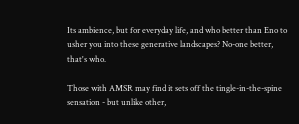Its ambience, but for everyday life, and who better than Eno to usher you into these generative landscapes? No-one better, that's who.

Those with AMSR may find it sets off the tingle-in-the-spine sensation - but unlike other,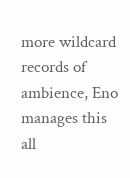more wildcard records of ambience, Eno manages this all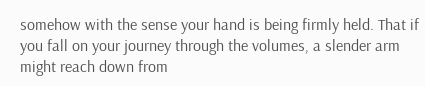somehow with the sense your hand is being firmly held. That if you fall on your journey through the volumes, a slender arm might reach down from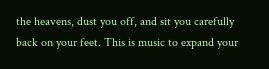the heavens, dust you off, and sit you carefully back on your feet. This is music to expand your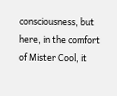consciousness, but here, in the comfort of Mister Cool, it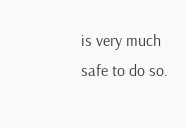is very much safe to do so.